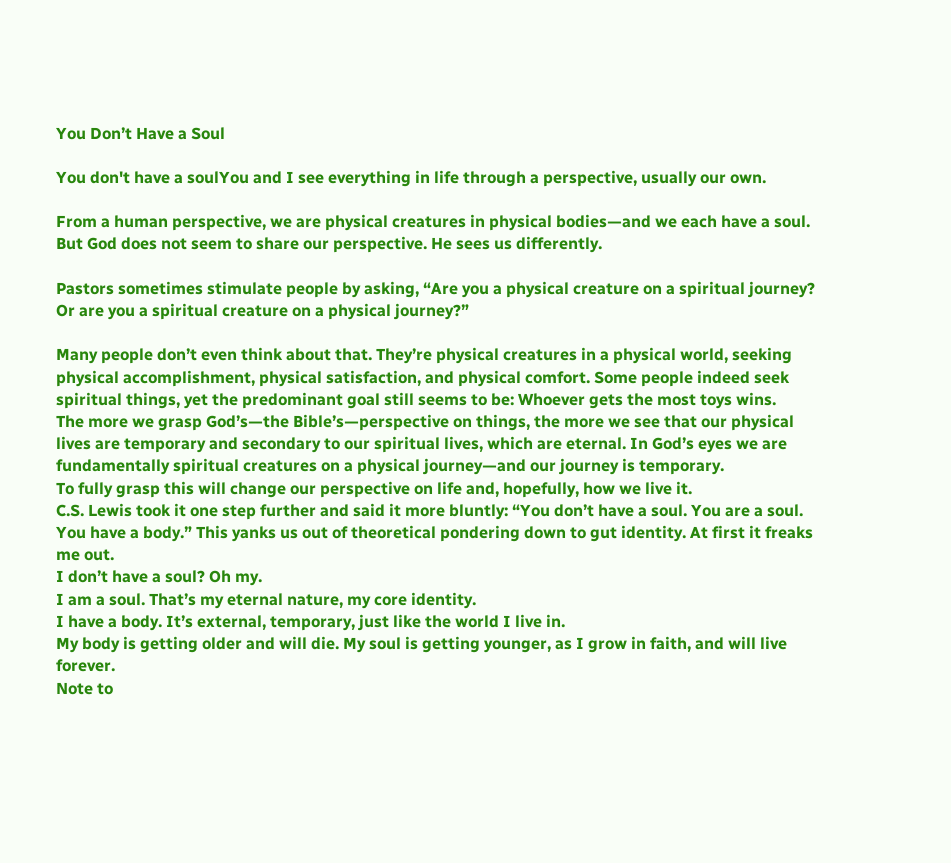You Don’t Have a Soul

You don't have a soulYou and I see everything in life through a perspective, usually our own.

From a human perspective, we are physical creatures in physical bodies—and we each have a soul. But God does not seem to share our perspective. He sees us differently.

Pastors sometimes stimulate people by asking, “Are you a physical creature on a spiritual journey? Or are you a spiritual creature on a physical journey?”

Many people don’t even think about that. They’re physical creatures in a physical world, seeking physical accomplishment, physical satisfaction, and physical comfort. Some people indeed seek spiritual things, yet the predominant goal still seems to be: Whoever gets the most toys wins.
The more we grasp God’s—the Bible’s—perspective on things, the more we see that our physical lives are temporary and secondary to our spiritual lives, which are eternal. In God’s eyes we are fundamentally spiritual creatures on a physical journey—and our journey is temporary.
To fully grasp this will change our perspective on life and, hopefully, how we live it.
C.S. Lewis took it one step further and said it more bluntly: “You don’t have a soul. You are a soul. You have a body.” This yanks us out of theoretical pondering down to gut identity. At first it freaks me out.
I don’t have a soul? Oh my.
I am a soul. That’s my eternal nature, my core identity.
I have a body. It’s external, temporary, just like the world I live in.
My body is getting older and will die. My soul is getting younger, as I grow in faith, and will live forever.
Note to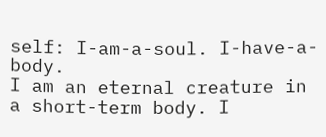self: I-am-a-soul. I-have-a-body.
I am an eternal creature in a short-term body. I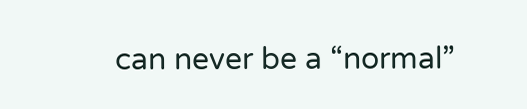can never be a “normal”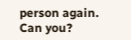person again.
Can you?